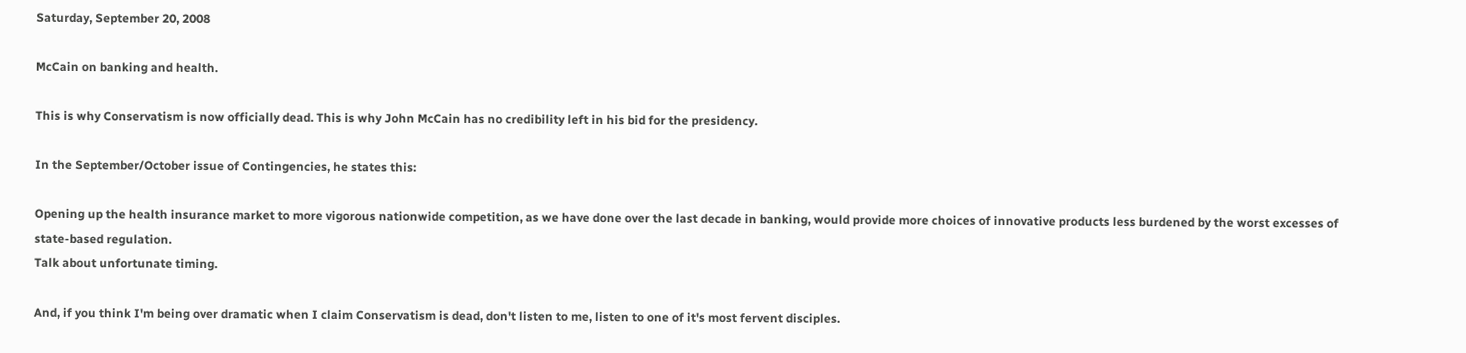Saturday, September 20, 2008

McCain on banking and health.

This is why Conservatism is now officially dead. This is why John McCain has no credibility left in his bid for the presidency.

In the September/October issue of Contingencies, he states this:

Opening up the health insurance market to more vigorous nationwide competition, as we have done over the last decade in banking, would provide more choices of innovative products less burdened by the worst excesses of state-based regulation.
Talk about unfortunate timing.

And, if you think I'm being over dramatic when I claim Conservatism is dead, don't listen to me, listen to one of it's most fervent disciples.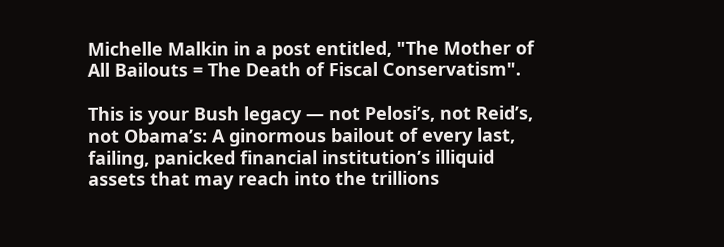Michelle Malkin in a post entitled, "The Mother of All Bailouts = The Death of Fiscal Conservatism".

This is your Bush legacy — not Pelosi’s, not Reid’s, not Obama’s: A ginormous bailout of every last, failing, panicked financial institution’s illiquid assets that may reach into the trillions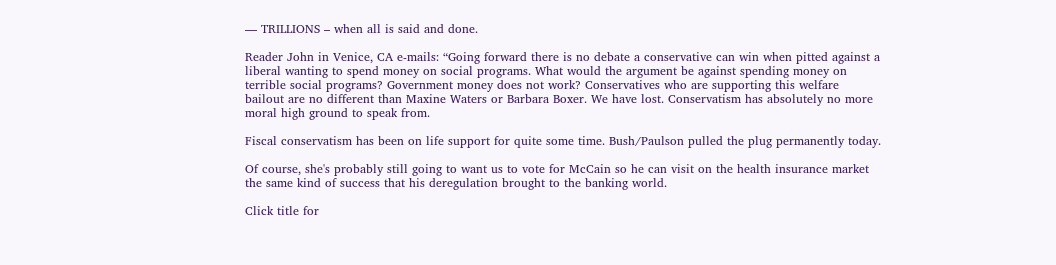— TRILLIONS – when all is said and done.

Reader John in Venice, CA e-mails: “Going forward there is no debate a conservative can win when pitted against a liberal wanting to spend money on social programs. What would the argument be against spending money on terrible social programs? Government money does not work? Conservatives who are supporting this welfare bailout are no different than Maxine Waters or Barbara Boxer. We have lost. Conservatism has absolutely no more moral high ground to speak from.

Fiscal conservatism has been on life support for quite some time. Bush/Paulson pulled the plug permanently today.

Of course, she's probably still going to want us to vote for McCain so he can visit on the health insurance market the same kind of success that his deregulation brought to the banking world.

Click title for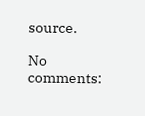source.

No comments: